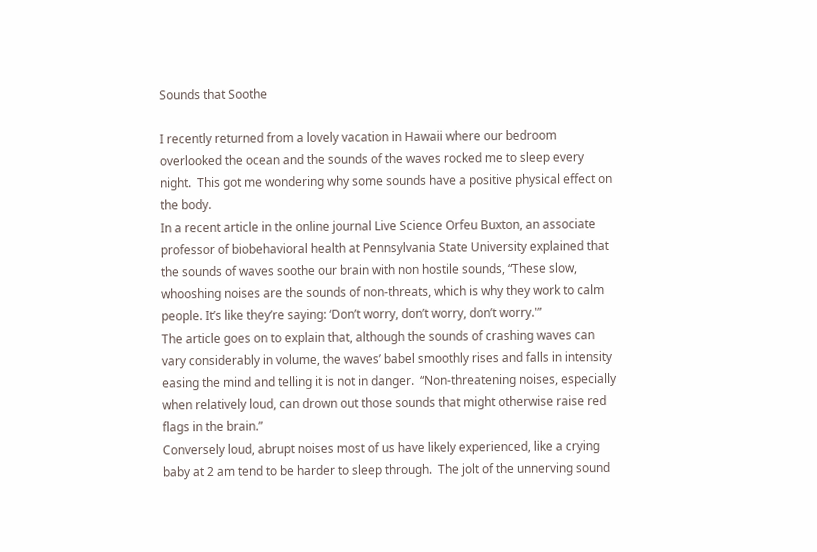Sounds that Soothe

I recently returned from a lovely vacation in Hawaii where our bedroom overlooked the ocean and the sounds of the waves rocked me to sleep every night.  This got me wondering why some sounds have a positive physical effect on the body.
In a recent article in the online journal Live Science Orfeu Buxton, an associate professor of biobehavioral health at Pennsylvania State University explained that the sounds of waves soothe our brain with non hostile sounds, “These slow, whooshing noises are the sounds of non-threats, which is why they work to calm people. It’s like they’re saying: ‘Don’t worry, don’t worry, don’t worry.'”
The article goes on to explain that, although the sounds of crashing waves can vary considerably in volume, the waves’ babel smoothly rises and falls in intensity easing the mind and telling it is not in danger.  “Non-threatening noises, especially when relatively loud, can drown out those sounds that might otherwise raise red flags in the brain.”
Conversely loud, abrupt noises most of us have likely experienced, like a crying baby at 2 am tend to be harder to sleep through.  The jolt of the unnerving sound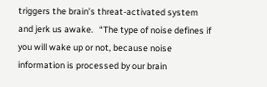triggers the brain’s threat-activated system and jerk us awake.   “The type of noise defines if you will wake up or not, because noise information is processed by our brain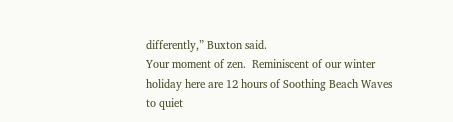differently,” Buxton said.
Your moment of zen.  Reminiscent of our winter holiday here are 12 hours of Soothing Beach Waves to quiet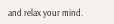and relax your mind.